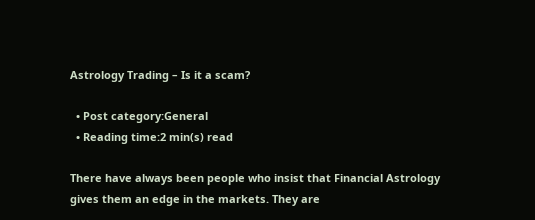Astrology Trading – Is it a scam?

  • Post category:General
  • Reading time:2 min(s) read

There have always been people who insist that Financial Astrology gives them an edge in the markets. They are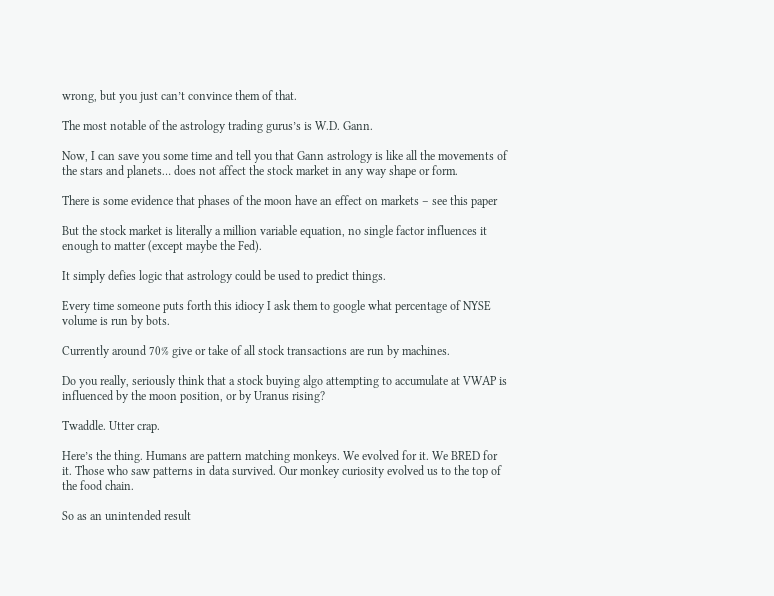wrong, but you just can’t convince them of that.

The most notable of the astrology trading gurus’s is W.D. Gann.

Now, I can save you some time and tell you that Gann astrology is like all the movements of the stars and planets… does not affect the stock market in any way shape or form.

There is some evidence that phases of the moon have an effect on markets – see this paper

But the stock market is literally a million variable equation, no single factor influences it enough to matter (except maybe the Fed).

It simply defies logic that astrology could be used to predict things.

Every time someone puts forth this idiocy I ask them to google what percentage of NYSE volume is run by bots.

Currently around 70% give or take of all stock transactions are run by machines.

Do you really, seriously think that a stock buying algo attempting to accumulate at VWAP is influenced by the moon position, or by Uranus rising?

Twaddle. Utter crap.

Here’s the thing. Humans are pattern matching monkeys. We evolved for it. We BRED for it. Those who saw patterns in data survived. Our monkey curiosity evolved us to the top of the food chain.

So as an unintended result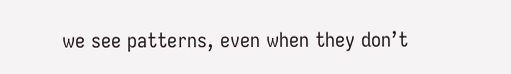we see patterns, even when they don’t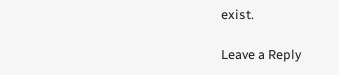exist.

Leave a Reply